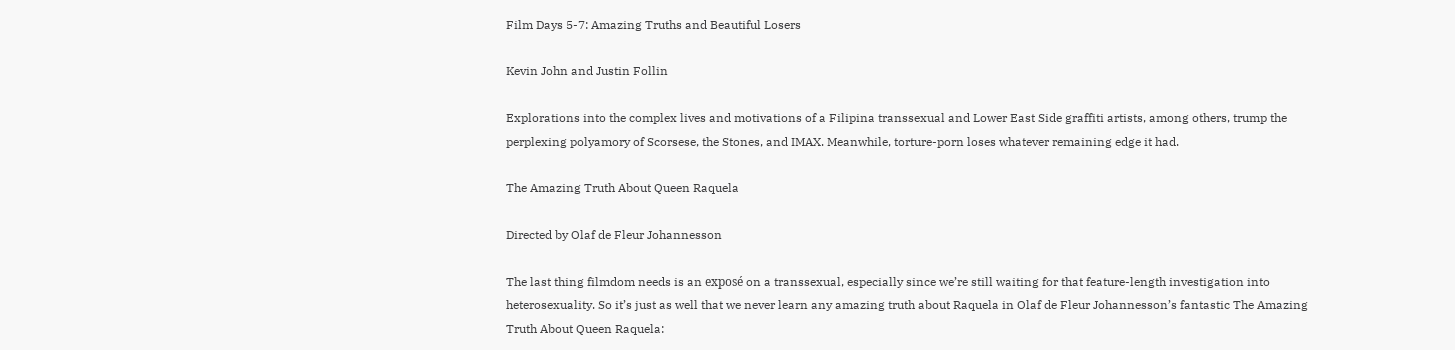Film Days 5-7: Amazing Truths and Beautiful Losers

Kevin John and Justin Follin

Explorations into the complex lives and motivations of a Filipina transsexual and Lower East Side graffiti artists, among others, trump the perplexing polyamory of Scorsese, the Stones, and IMAX. Meanwhile, torture-porn loses whatever remaining edge it had.

The Amazing Truth About Queen Raquela

Directed by Olaf de Fleur Johannesson

The last thing filmdom needs is an exposé on a transsexual, especially since we’re still waiting for that feature-length investigation into heterosexuality. So it’s just as well that we never learn any amazing truth about Raquela in Olaf de Fleur Johannesson’s fantastic The Amazing Truth About Queen Raquela: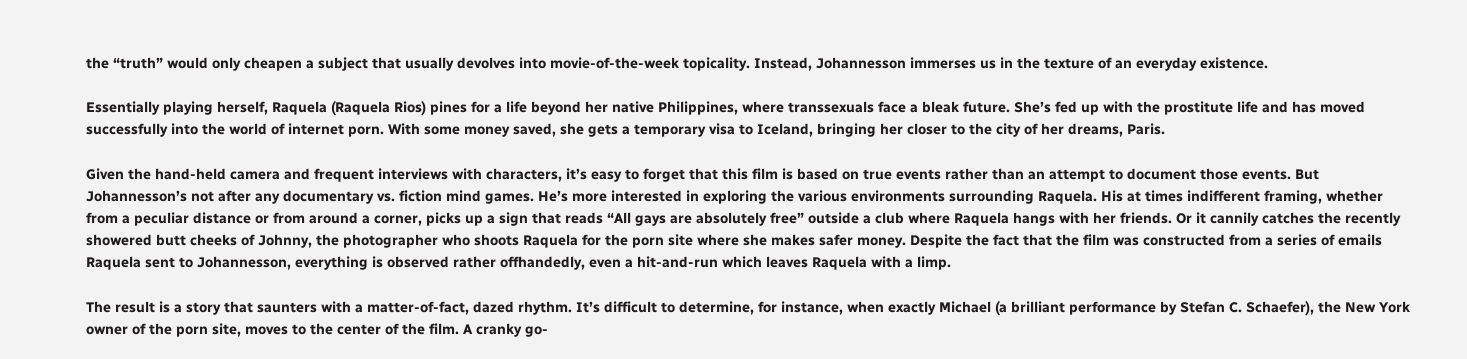the “truth” would only cheapen a subject that usually devolves into movie-of-the-week topicality. Instead, Johannesson immerses us in the texture of an everyday existence.

Essentially playing herself, Raquela (Raquela Rios) pines for a life beyond her native Philippines, where transsexuals face a bleak future. She’s fed up with the prostitute life and has moved successfully into the world of internet porn. With some money saved, she gets a temporary visa to Iceland, bringing her closer to the city of her dreams, Paris.

Given the hand-held camera and frequent interviews with characters, it’s easy to forget that this film is based on true events rather than an attempt to document those events. But Johannesson’s not after any documentary vs. fiction mind games. He’s more interested in exploring the various environments surrounding Raquela. His at times indifferent framing, whether from a peculiar distance or from around a corner, picks up a sign that reads “All gays are absolutely free” outside a club where Raquela hangs with her friends. Or it cannily catches the recently showered butt cheeks of Johnny, the photographer who shoots Raquela for the porn site where she makes safer money. Despite the fact that the film was constructed from a series of emails Raquela sent to Johannesson, everything is observed rather offhandedly, even a hit-and-run which leaves Raquela with a limp.

The result is a story that saunters with a matter-of-fact, dazed rhythm. It’s difficult to determine, for instance, when exactly Michael (a brilliant performance by Stefan C. Schaefer), the New York owner of the porn site, moves to the center of the film. A cranky go-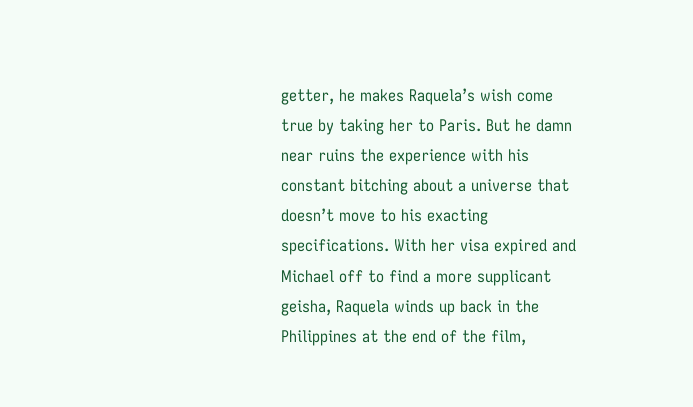getter, he makes Raquela’s wish come true by taking her to Paris. But he damn near ruins the experience with his constant bitching about a universe that doesn’t move to his exacting specifications. With her visa expired and Michael off to find a more supplicant geisha, Raquela winds up back in the Philippines at the end of the film,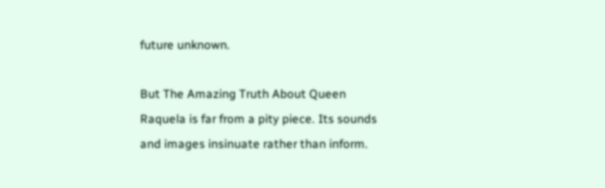future unknown.

But The Amazing Truth About Queen Raquela is far from a pity piece. Its sounds and images insinuate rather than inform.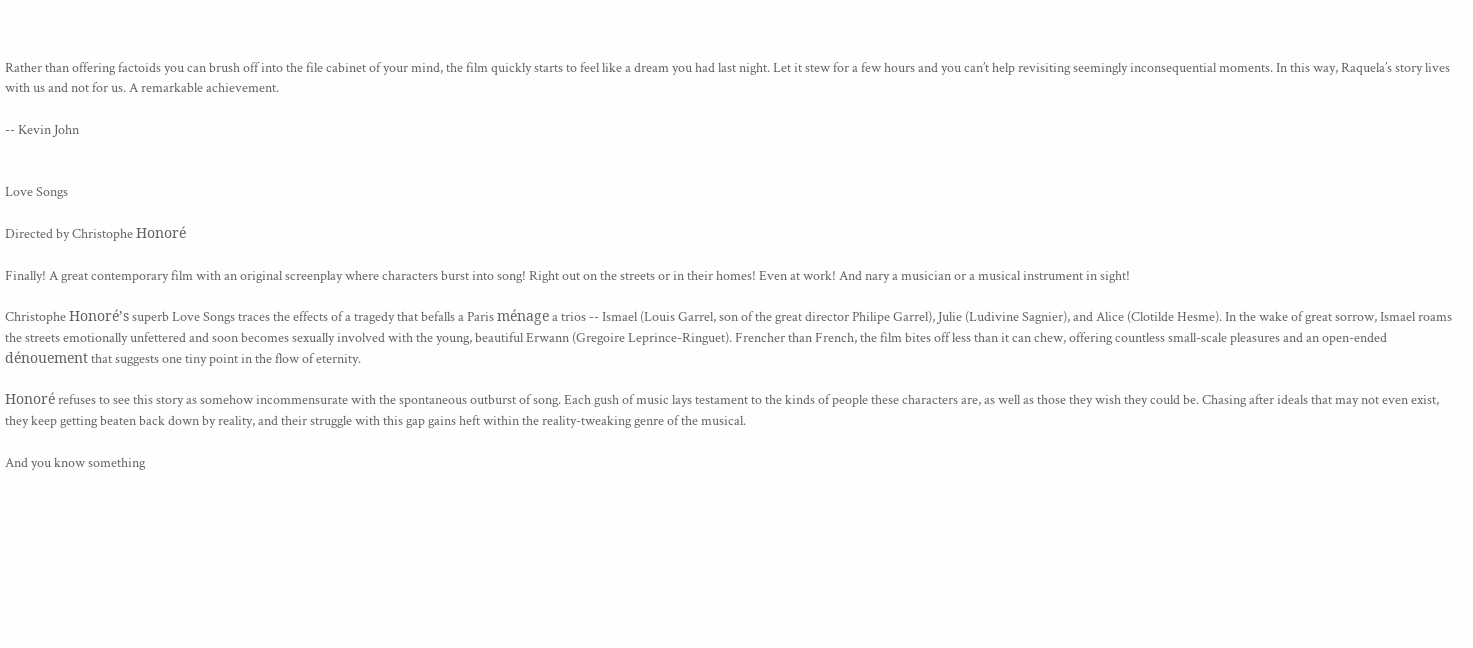Rather than offering factoids you can brush off into the file cabinet of your mind, the film quickly starts to feel like a dream you had last night. Let it stew for a few hours and you can’t help revisiting seemingly inconsequential moments. In this way, Raquela’s story lives with us and not for us. A remarkable achievement.

-- Kevin John


Love Songs

Directed by Christophe Honoré

Finally! A great contemporary film with an original screenplay where characters burst into song! Right out on the streets or in their homes! Even at work! And nary a musician or a musical instrument in sight!

Christophe Honoré’s superb Love Songs traces the effects of a tragedy that befalls a Paris ménage a trios -- Ismael (Louis Garrel, son of the great director Philipe Garrel), Julie (Ludivine Sagnier), and Alice (Clotilde Hesme). In the wake of great sorrow, Ismael roams the streets emotionally unfettered and soon becomes sexually involved with the young, beautiful Erwann (Gregoire Leprince-Ringuet). Frencher than French, the film bites off less than it can chew, offering countless small-scale pleasures and an open-ended dénouement that suggests one tiny point in the flow of eternity.

Honoré refuses to see this story as somehow incommensurate with the spontaneous outburst of song. Each gush of music lays testament to the kinds of people these characters are, as well as those they wish they could be. Chasing after ideals that may not even exist, they keep getting beaten back down by reality, and their struggle with this gap gains heft within the reality-tweaking genre of the musical.

And you know something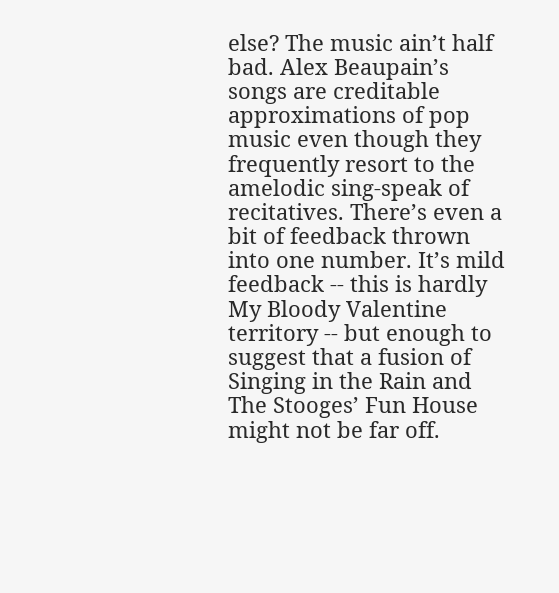else? The music ain’t half bad. Alex Beaupain’s songs are creditable approximations of pop music even though they frequently resort to the amelodic sing-speak of recitatives. There’s even a bit of feedback thrown into one number. It’s mild feedback -- this is hardly My Bloody Valentine territory -- but enough to suggest that a fusion of Singing in the Rain and The Stooges’ Fun House might not be far off.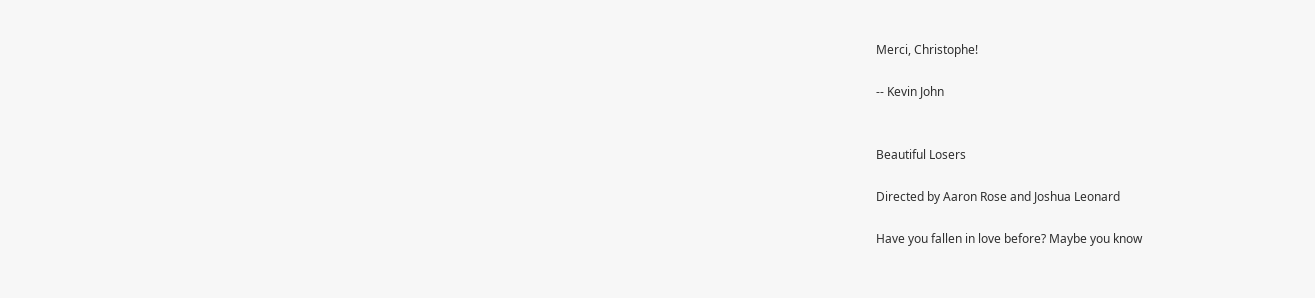Merci, Christophe!

-- Kevin John


Beautiful Losers

Directed by Aaron Rose and Joshua Leonard

Have you fallen in love before? Maybe you know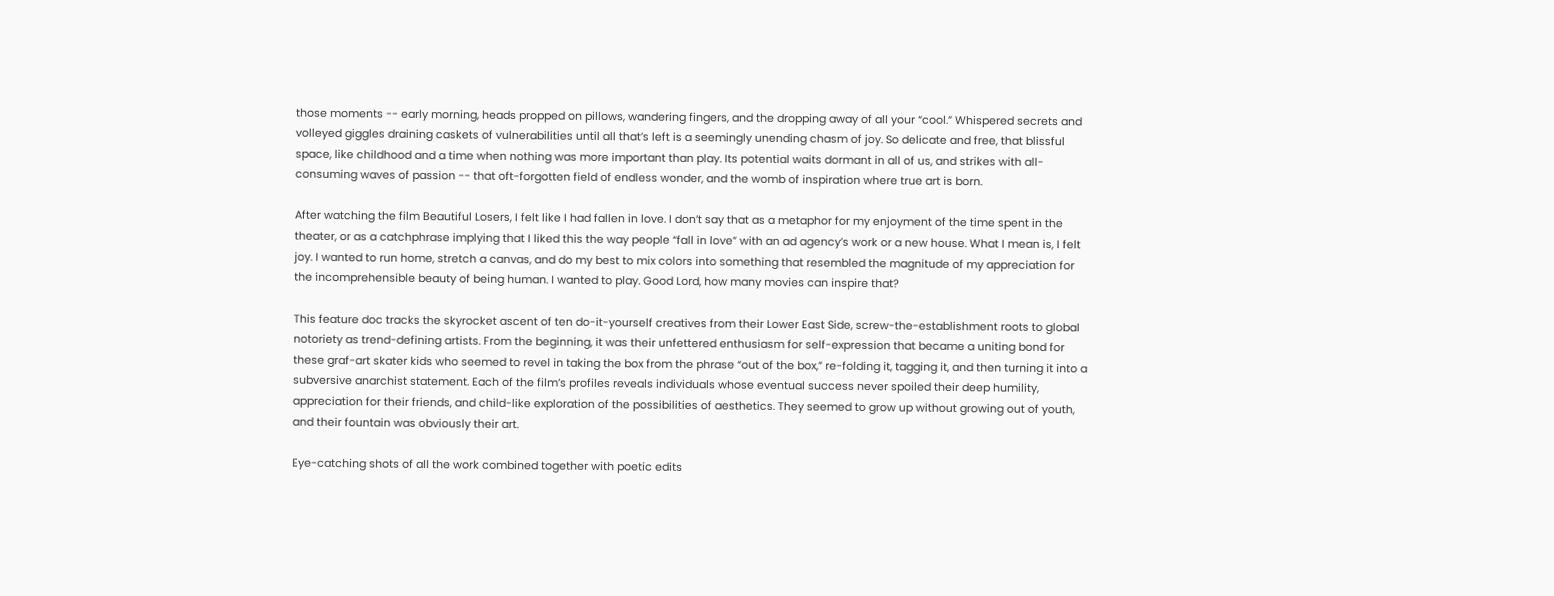those moments -- early morning, heads propped on pillows, wandering fingers, and the dropping away of all your “cool.” Whispered secrets and volleyed giggles draining caskets of vulnerabilities until all that’s left is a seemingly unending chasm of joy. So delicate and free, that blissful space, like childhood and a time when nothing was more important than play. Its potential waits dormant in all of us, and strikes with all-consuming waves of passion -- that oft-forgotten field of endless wonder, and the womb of inspiration where true art is born.

After watching the film Beautiful Losers, I felt like I had fallen in love. I don’t say that as a metaphor for my enjoyment of the time spent in the theater, or as a catchphrase implying that I liked this the way people “fall in love” with an ad agency’s work or a new house. What I mean is, I felt joy. I wanted to run home, stretch a canvas, and do my best to mix colors into something that resembled the magnitude of my appreciation for the incomprehensible beauty of being human. I wanted to play. Good Lord, how many movies can inspire that?

This feature doc tracks the skyrocket ascent of ten do-it-yourself creatives from their Lower East Side, screw-the-establishment roots to global notoriety as trend-defining artists. From the beginning, it was their unfettered enthusiasm for self-expression that became a uniting bond for these graf-art skater kids who seemed to revel in taking the box from the phrase “out of the box,” re-folding it, tagging it, and then turning it into a subversive anarchist statement. Each of the film’s profiles reveals individuals whose eventual success never spoiled their deep humility, appreciation for their friends, and child-like exploration of the possibilities of aesthetics. They seemed to grow up without growing out of youth, and their fountain was obviously their art.

Eye-catching shots of all the work combined together with poetic edits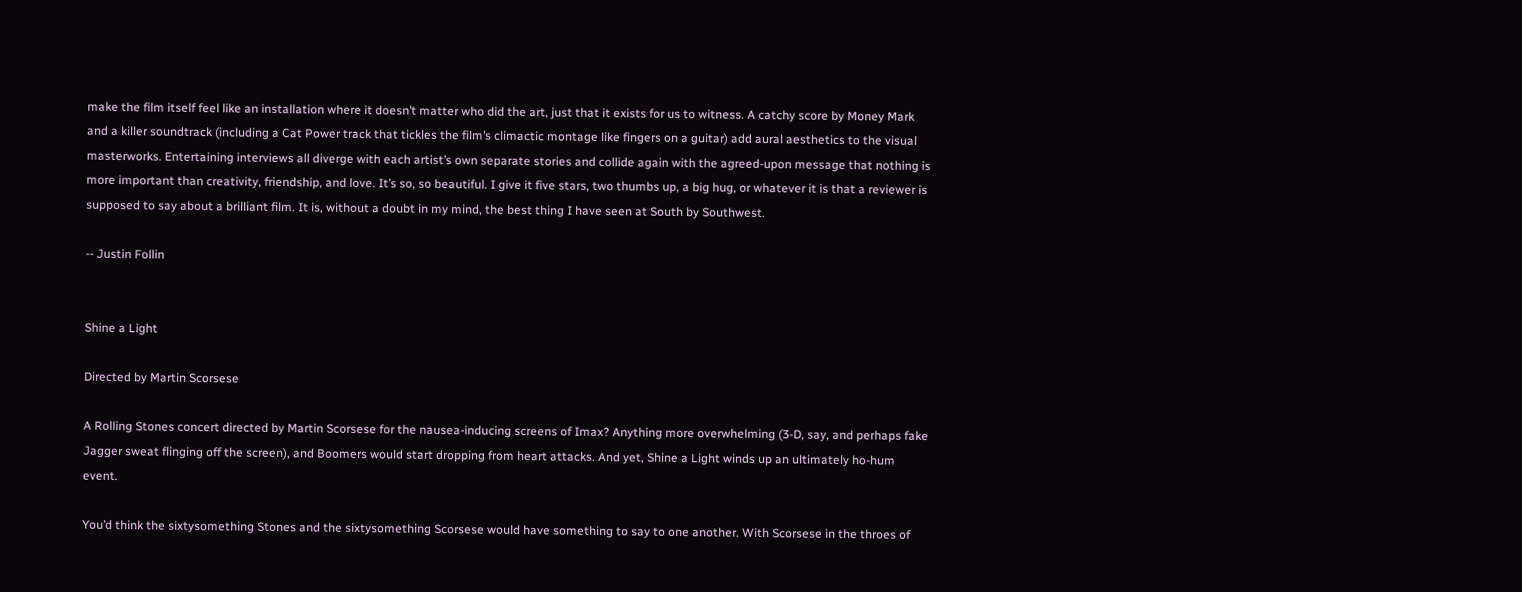make the film itself feel like an installation where it doesn’t matter who did the art, just that it exists for us to witness. A catchy score by Money Mark and a killer soundtrack (including a Cat Power track that tickles the film’s climactic montage like fingers on a guitar) add aural aesthetics to the visual masterworks. Entertaining interviews all diverge with each artist’s own separate stories and collide again with the agreed-upon message that nothing is more important than creativity, friendship, and love. It’s so, so beautiful. I give it five stars, two thumbs up, a big hug, or whatever it is that a reviewer is supposed to say about a brilliant film. It is, without a doubt in my mind, the best thing I have seen at South by Southwest.

-- Justin Follin


Shine a Light

Directed by Martin Scorsese

A Rolling Stones concert directed by Martin Scorsese for the nausea-inducing screens of Imax? Anything more overwhelming (3-D, say, and perhaps fake Jagger sweat flinging off the screen), and Boomers would start dropping from heart attacks. And yet, Shine a Light winds up an ultimately ho-hum event.

You’d think the sixtysomething Stones and the sixtysomething Scorsese would have something to say to one another. With Scorsese in the throes of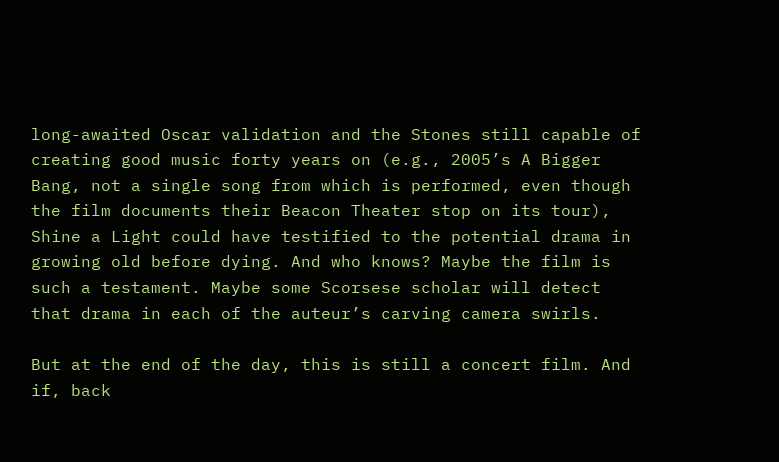long-awaited Oscar validation and the Stones still capable of creating good music forty years on (e.g., 2005’s A Bigger Bang, not a single song from which is performed, even though the film documents their Beacon Theater stop on its tour), Shine a Light could have testified to the potential drama in growing old before dying. And who knows? Maybe the film is such a testament. Maybe some Scorsese scholar will detect that drama in each of the auteur’s carving camera swirls.

But at the end of the day, this is still a concert film. And if, back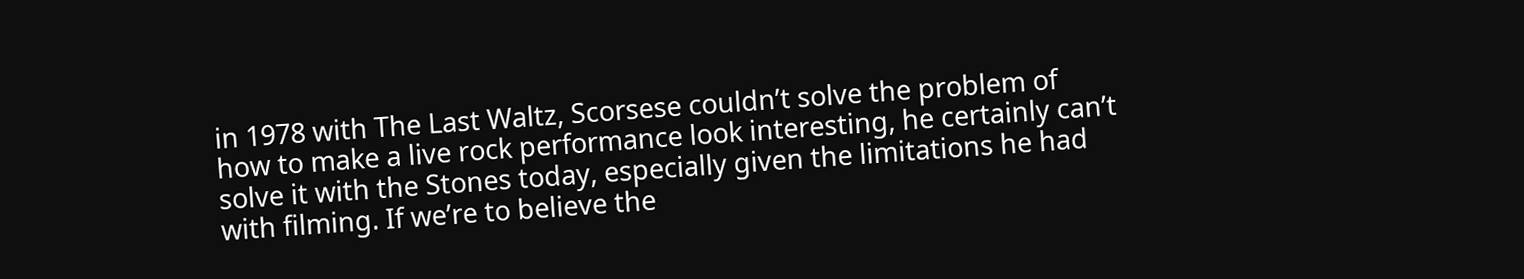in 1978 with The Last Waltz, Scorsese couldn’t solve the problem of how to make a live rock performance look interesting, he certainly can’t solve it with the Stones today, especially given the limitations he had with filming. If we’re to believe the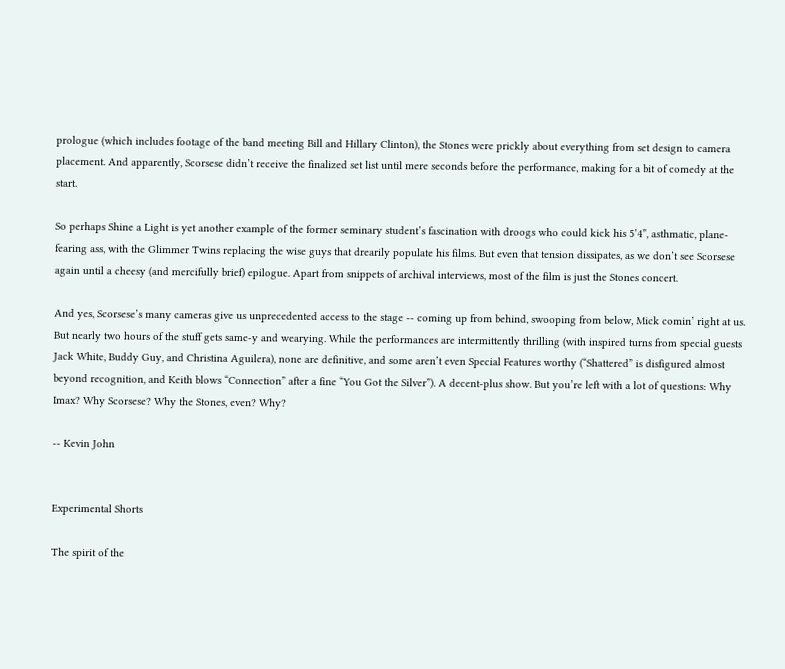prologue (which includes footage of the band meeting Bill and Hillary Clinton), the Stones were prickly about everything from set design to camera placement. And apparently, Scorsese didn’t receive the finalized set list until mere seconds before the performance, making for a bit of comedy at the start.

So perhaps Shine a Light is yet another example of the former seminary student’s fascination with droogs who could kick his 5’4”, asthmatic, plane-fearing ass, with the Glimmer Twins replacing the wise guys that drearily populate his films. But even that tension dissipates, as we don’t see Scorsese again until a cheesy (and mercifully brief) epilogue. Apart from snippets of archival interviews, most of the film is just the Stones concert.

And yes, Scorsese’s many cameras give us unprecedented access to the stage -- coming up from behind, swooping from below, Mick comin’ right at us. But nearly two hours of the stuff gets same-y and wearying. While the performances are intermittently thrilling (with inspired turns from special guests Jack White, Buddy Guy, and Christina Aguilera), none are definitive, and some aren’t even Special Features worthy (“Shattered” is disfigured almost beyond recognition, and Keith blows “Connection” after a fine “You Got the Silver”). A decent-plus show. But you’re left with a lot of questions: Why Imax? Why Scorsese? Why the Stones, even? Why?

-- Kevin John


Experimental Shorts

The spirit of the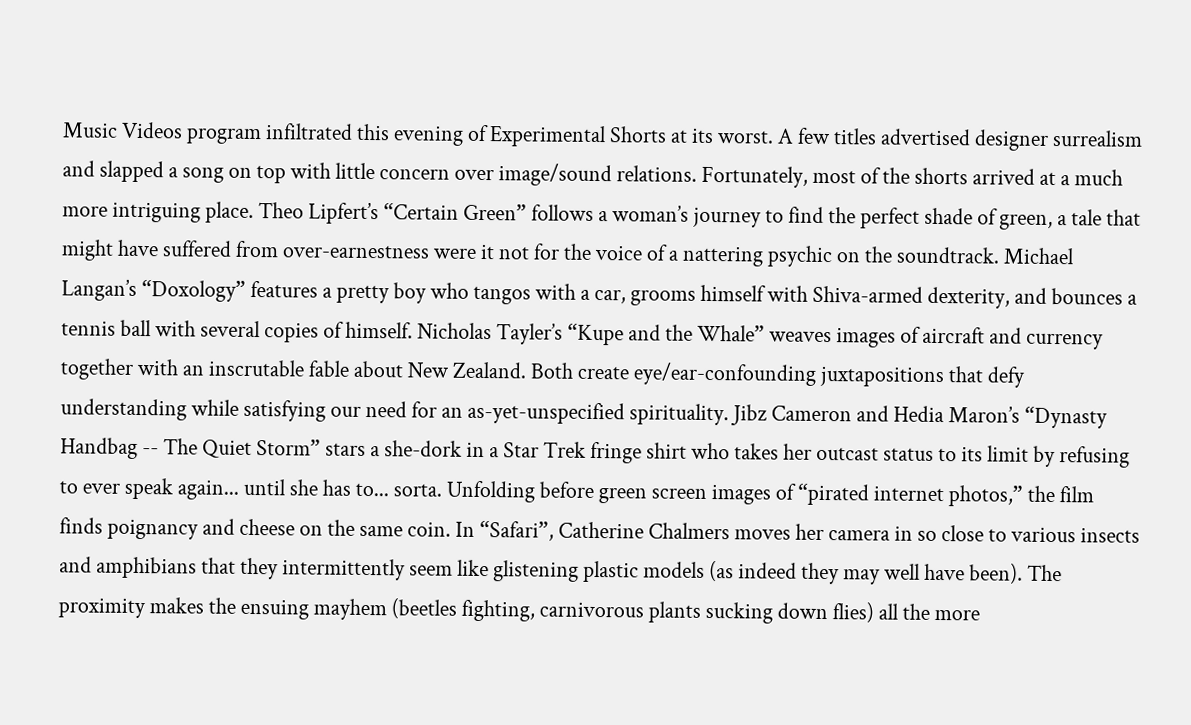Music Videos program infiltrated this evening of Experimental Shorts at its worst. A few titles advertised designer surrealism and slapped a song on top with little concern over image/sound relations. Fortunately, most of the shorts arrived at a much more intriguing place. Theo Lipfert’s “Certain Green” follows a woman’s journey to find the perfect shade of green, a tale that might have suffered from over-earnestness were it not for the voice of a nattering psychic on the soundtrack. Michael Langan’s “Doxology” features a pretty boy who tangos with a car, grooms himself with Shiva-armed dexterity, and bounces a tennis ball with several copies of himself. Nicholas Tayler’s “Kupe and the Whale” weaves images of aircraft and currency together with an inscrutable fable about New Zealand. Both create eye/ear-confounding juxtapositions that defy understanding while satisfying our need for an as-yet-unspecified spirituality. Jibz Cameron and Hedia Maron’s “Dynasty Handbag -- The Quiet Storm” stars a she-dork in a Star Trek fringe shirt who takes her outcast status to its limit by refusing to ever speak again... until she has to... sorta. Unfolding before green screen images of “pirated internet photos,” the film finds poignancy and cheese on the same coin. In “Safari”, Catherine Chalmers moves her camera in so close to various insects and amphibians that they intermittently seem like glistening plastic models (as indeed they may well have been). The proximity makes the ensuing mayhem (beetles fighting, carnivorous plants sucking down flies) all the more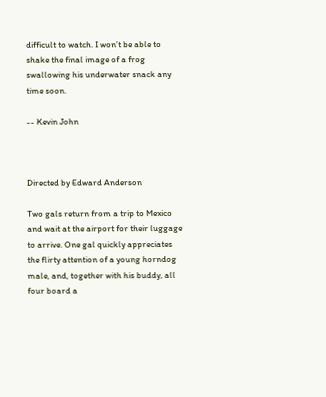difficult to watch. I won’t be able to shake the final image of a frog swallowing his underwater snack any time soon.

-- Kevin John



Directed by Edward Anderson

Two gals return from a trip to Mexico and wait at the airport for their luggage to arrive. One gal quickly appreciates the flirty attention of a young horndog male, and, together with his buddy, all four board a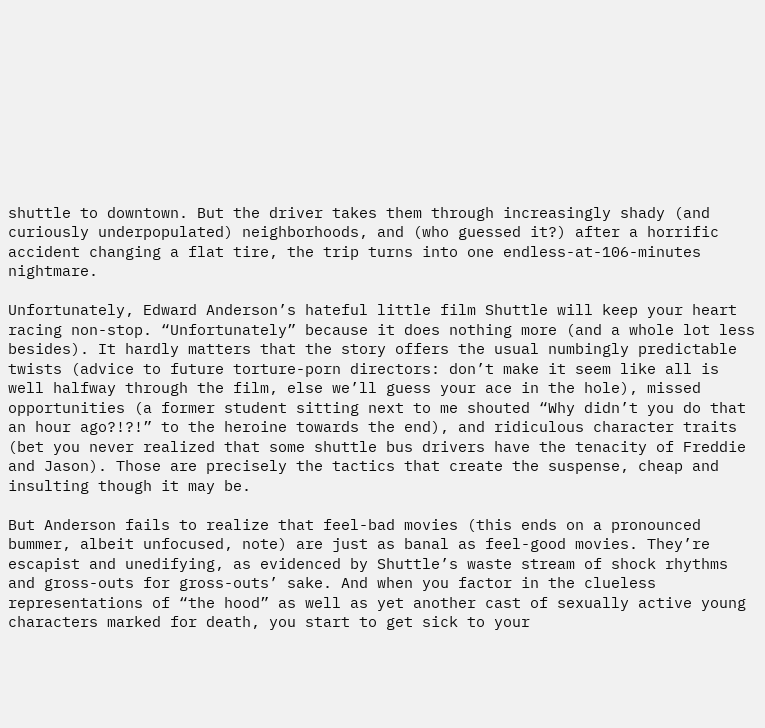shuttle to downtown. But the driver takes them through increasingly shady (and curiously underpopulated) neighborhoods, and (who guessed it?) after a horrific accident changing a flat tire, the trip turns into one endless-at-106-minutes nightmare.

Unfortunately, Edward Anderson’s hateful little film Shuttle will keep your heart racing non-stop. “Unfortunately” because it does nothing more (and a whole lot less besides). It hardly matters that the story offers the usual numbingly predictable twists (advice to future torture-porn directors: don’t make it seem like all is well halfway through the film, else we’ll guess your ace in the hole), missed opportunities (a former student sitting next to me shouted “Why didn’t you do that an hour ago?!?!” to the heroine towards the end), and ridiculous character traits (bet you never realized that some shuttle bus drivers have the tenacity of Freddie and Jason). Those are precisely the tactics that create the suspense, cheap and insulting though it may be.

But Anderson fails to realize that feel-bad movies (this ends on a pronounced bummer, albeit unfocused, note) are just as banal as feel-good movies. They’re escapist and unedifying, as evidenced by Shuttle’s waste stream of shock rhythms and gross-outs for gross-outs’ sake. And when you factor in the clueless representations of “the hood” as well as yet another cast of sexually active young characters marked for death, you start to get sick to your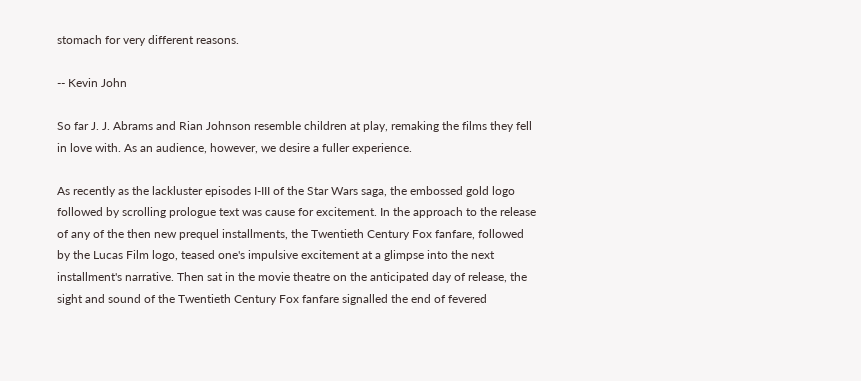stomach for very different reasons.

-- Kevin John

So far J. J. Abrams and Rian Johnson resemble children at play, remaking the films they fell in love with. As an audience, however, we desire a fuller experience.

As recently as the lackluster episodes I-III of the Star Wars saga, the embossed gold logo followed by scrolling prologue text was cause for excitement. In the approach to the release of any of the then new prequel installments, the Twentieth Century Fox fanfare, followed by the Lucas Film logo, teased one's impulsive excitement at a glimpse into the next installment's narrative. Then sat in the movie theatre on the anticipated day of release, the sight and sound of the Twentieth Century Fox fanfare signalled the end of fevered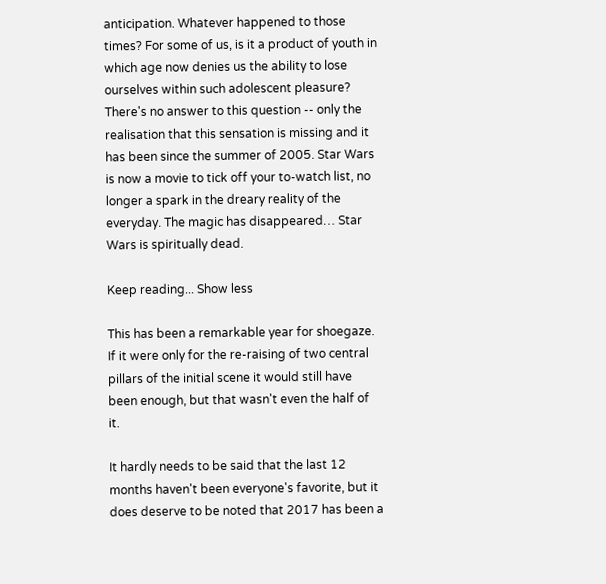anticipation. Whatever happened to those times? For some of us, is it a product of youth in which age now denies us the ability to lose ourselves within such adolescent pleasure? There's no answer to this question -- only the realisation that this sensation is missing and it has been since the summer of 2005. Star Wars is now a movie to tick off your to-watch list, no longer a spark in the dreary reality of the everyday. The magic has disappeared… Star Wars is spiritually dead.

Keep reading... Show less

This has been a remarkable year for shoegaze. If it were only for the re-raising of two central pillars of the initial scene it would still have been enough, but that wasn't even the half of it.

It hardly needs to be said that the last 12 months haven't been everyone's favorite, but it does deserve to be noted that 2017 has been a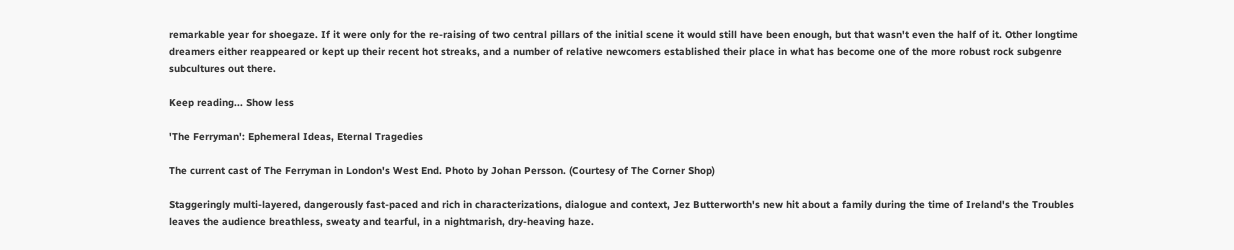remarkable year for shoegaze. If it were only for the re-raising of two central pillars of the initial scene it would still have been enough, but that wasn't even the half of it. Other longtime dreamers either reappeared or kept up their recent hot streaks, and a number of relative newcomers established their place in what has become one of the more robust rock subgenre subcultures out there.

Keep reading... Show less

'The Ferryman': Ephemeral Ideas, Eternal Tragedies

The current cast of The Ferryman in London's West End. Photo by Johan Persson. (Courtesy of The Corner Shop)

Staggeringly multi-layered, dangerously fast-paced and rich in characterizations, dialogue and context, Jez Butterworth's new hit about a family during the time of Ireland's the Troubles leaves the audience breathless, sweaty and tearful, in a nightmarish, dry-heaving haze.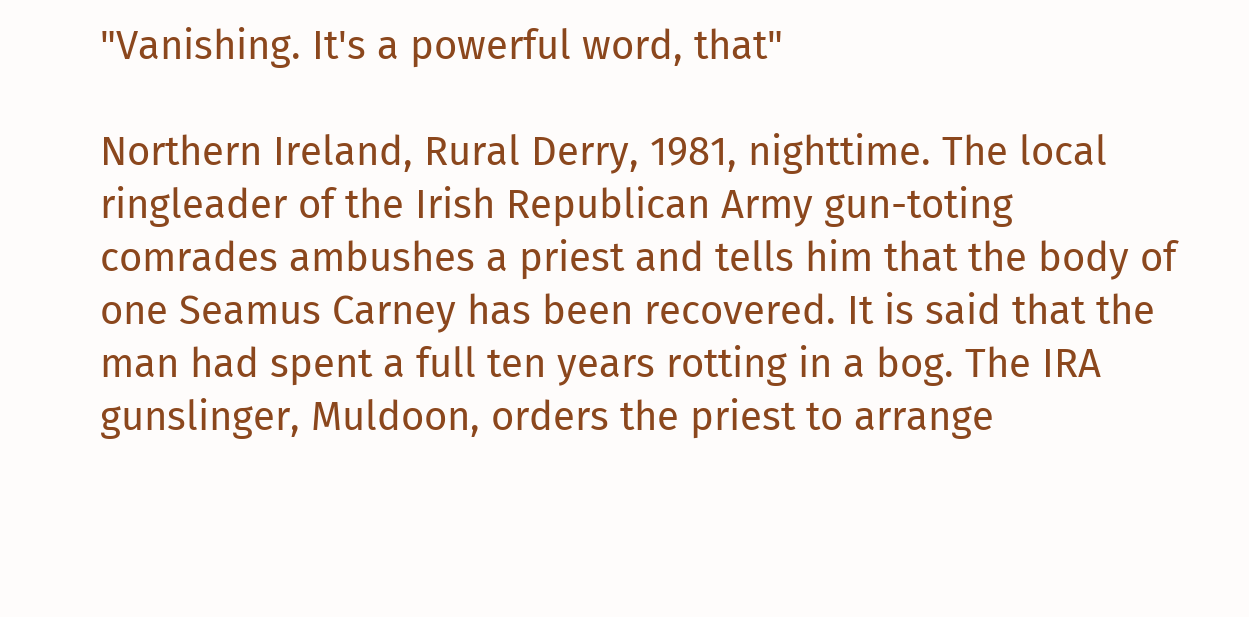"Vanishing. It's a powerful word, that"

Northern Ireland, Rural Derry, 1981, nighttime. The local ringleader of the Irish Republican Army gun-toting comrades ambushes a priest and tells him that the body of one Seamus Carney has been recovered. It is said that the man had spent a full ten years rotting in a bog. The IRA gunslinger, Muldoon, orders the priest to arrange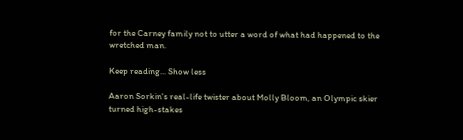for the Carney family not to utter a word of what had happened to the wretched man.

Keep reading... Show less

Aaron Sorkin's real-life twister about Molly Bloom, an Olympic skier turned high-stakes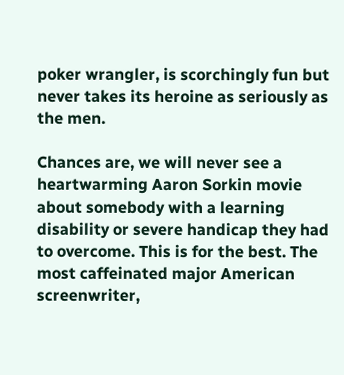poker wrangler, is scorchingly fun but never takes its heroine as seriously as the men.

Chances are, we will never see a heartwarming Aaron Sorkin movie about somebody with a learning disability or severe handicap they had to overcome. This is for the best. The most caffeinated major American screenwriter,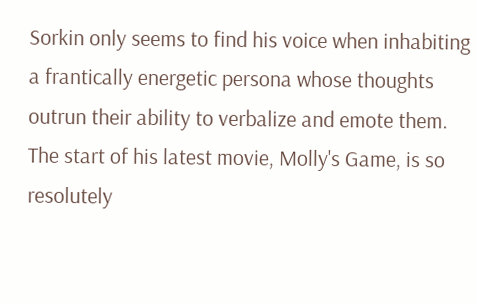Sorkin only seems to find his voice when inhabiting a frantically energetic persona whose thoughts outrun their ability to verbalize and emote them. The start of his latest movie, Molly's Game, is so resolutely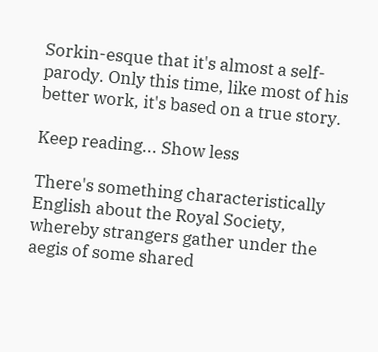Sorkin-esque that it's almost a self-parody. Only this time, like most of his better work, it's based on a true story.

Keep reading... Show less

There's something characteristically English about the Royal Society, whereby strangers gather under the aegis of some shared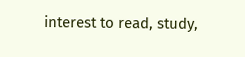interest to read, study,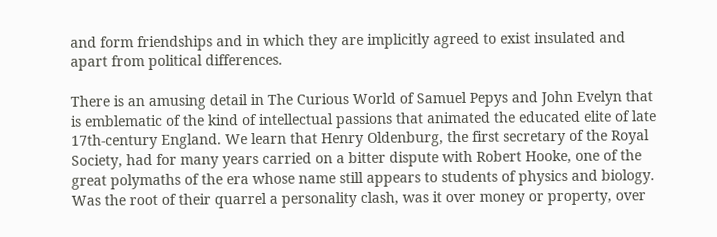and form friendships and in which they are implicitly agreed to exist insulated and apart from political differences.

There is an amusing detail in The Curious World of Samuel Pepys and John Evelyn that is emblematic of the kind of intellectual passions that animated the educated elite of late 17th-century England. We learn that Henry Oldenburg, the first secretary of the Royal Society, had for many years carried on a bitter dispute with Robert Hooke, one of the great polymaths of the era whose name still appears to students of physics and biology. Was the root of their quarrel a personality clash, was it over money or property, over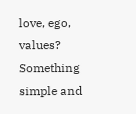love, ego, values? Something simple and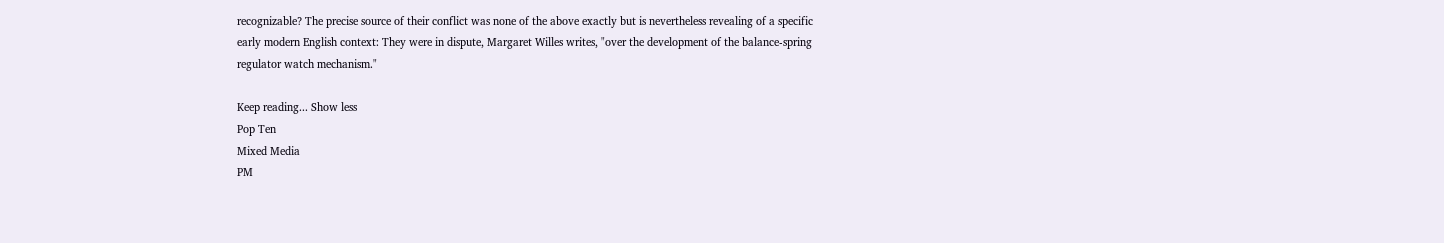recognizable? The precise source of their conflict was none of the above exactly but is nevertheless revealing of a specific early modern English context: They were in dispute, Margaret Willes writes, "over the development of the balance-spring regulator watch mechanism."

Keep reading... Show less
Pop Ten
Mixed Media
PM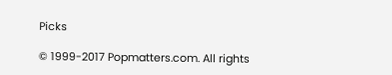Picks

© 1999-2017 Popmatters.com. All rights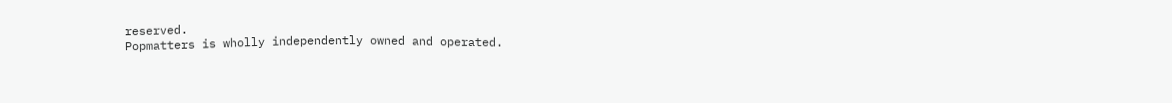reserved.
Popmatters is wholly independently owned and operated.